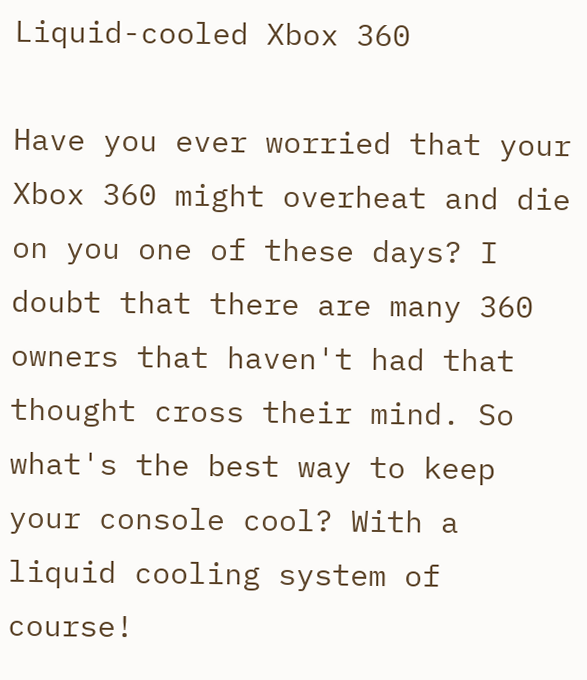Liquid-cooled Xbox 360

Have you ever worried that your Xbox 360 might overheat and die on you one of these days? I doubt that there are many 360 owners that haven't had that thought cross their mind. So what's the best way to keep your console cool? With a liquid cooling system of course!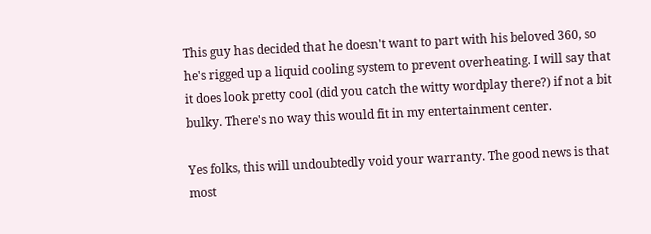This guy has decided that he doesn't want to part with his beloved 360, so he's rigged up a liquid cooling system to prevent overheating. I will say that it does look pretty cool (did you catch the witty wordplay there?) if not a bit bulky. There's no way this would fit in my entertainment center.

Yes folks, this will undoubtedly void your warranty. The good news is that most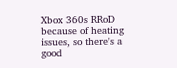Xbox 360s RRoD because of heating issues, so there's a good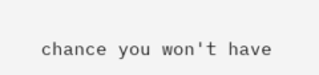chance you won't have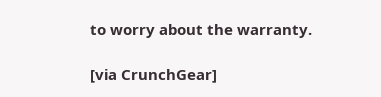to worry about the warranty.

[via CrunchGear]